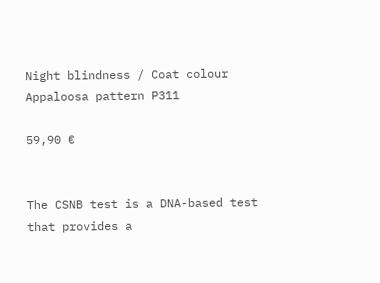Night blindness / Coat colour Appaloosa pattern P311

59,90 €


The CSNB test is a DNA-based test that provides a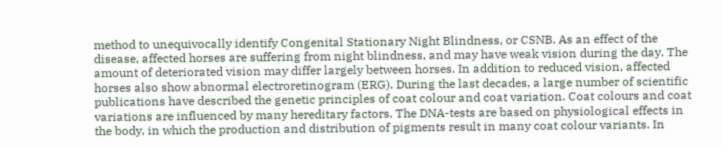method to unequivocally identify Congenital Stationary Night Blindness, or CSNB. As an effect of the disease, affected horses are suffering from night blindness, and may have weak vision during the day. The amount of deteriorated vision may differ largely between horses. In addition to reduced vision, affected horses also show abnormal electroretinogram (ERG). During the last decades, a large number of scientific publications have described the genetic principles of coat colour and coat variation. Coat colours and coat variations are influenced by many hereditary factors. The DNA-tests are based on physiological effects in the body, in which the production and distribution of pigments result in many coat colour variants. In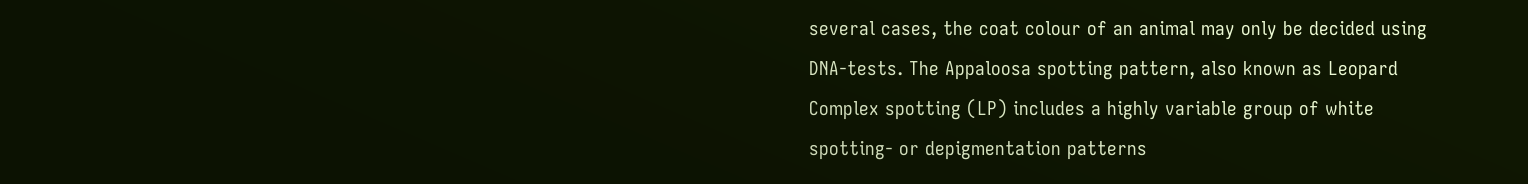several cases, the coat colour of an animal may only be decided using DNA-tests. The Appaloosa spotting pattern, also known as Leopard Complex spotting (LP) includes a highly variable group of white spotting- or depigmentation patterns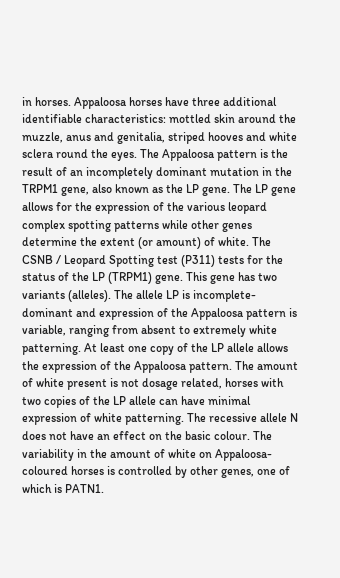in horses. Appaloosa horses have three additional identifiable characteristics: mottled skin around the muzzle, anus and genitalia, striped hooves and white sclera round the eyes. The Appaloosa pattern is the result of an incompletely dominant mutation in the TRPM1 gene, also known as the LP gene. The LP gene allows for the expression of the various leopard complex spotting patterns while other genes determine the extent (or amount) of white. The CSNB / Leopard Spotting test (P311) tests for the status of the LP (TRPM1) gene. This gene has two variants (alleles). The allele LP is incomplete-dominant and expression of the Appaloosa pattern is variable, ranging from absent to extremely white patterning. At least one copy of the LP allele allows the expression of the Appaloosa pattern. The amount of white present is not dosage related, horses with two copies of the LP allele can have minimal expression of white patterning. The recessive allele N does not have an effect on the basic colour. The variability in the amount of white on Appaloosa-coloured horses is controlled by other genes, one of which is PATN1.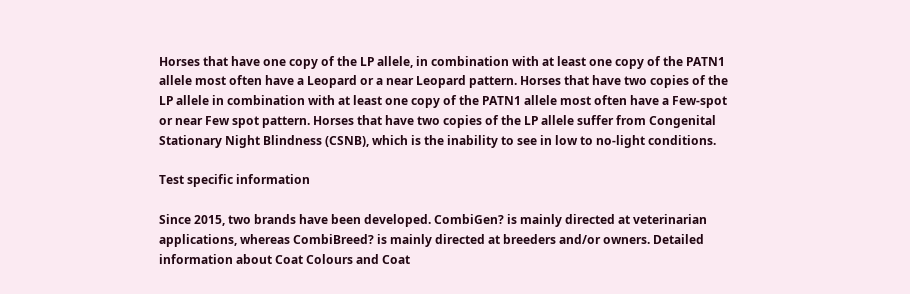Horses that have one copy of the LP allele, in combination with at least one copy of the PATN1 allele most often have a Leopard or a near Leopard pattern. Horses that have two copies of the LP allele in combination with at least one copy of the PATN1 allele most often have a Few-spot or near Few spot pattern. Horses that have two copies of the LP allele suffer from Congenital Stationary Night Blindness (CSNB), which is the inability to see in low to no-light conditions.

Test specific information

Since 2015, two brands have been developed. CombiGen? is mainly directed at veterinarian applications, whereas CombiBreed? is mainly directed at breeders and/or owners. Detailed information about Coat Colours and Coat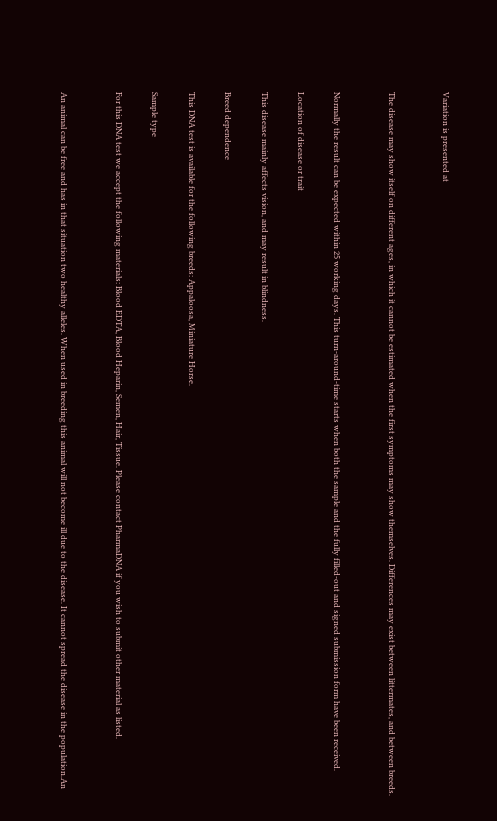Variation is presented at


The disease may show itself on different ages, in which it cannot be estimated when the first symptoms may show themselves. Differences may exist between littermates, and between breeds.


Normally the result can be expected within 25 working days. This turn-around-time starts when both the sample and the fully filled-out and signed submission form have been received.

Location of disease or trait

This disease mainly affects vision, and may result in blindness.

Breed dependence

This DNA test is available for the following breeds: Appaloosa, Miniature Horse.

Sample type

For this DNA test we accept the following materials: Blood EDTA, Blood Heparin, Semen, Hair, Tissue. Please contact PharmaDNA if you wish to submit other material as listed.


An animal can be free and has in that situation two healthy alleles. When used in breeding this animal will not become ill due to the disease. It cannot spread the disease in the population.An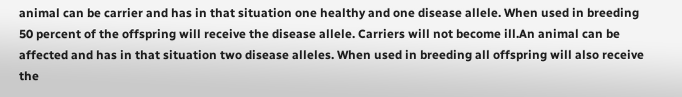animal can be carrier and has in that situation one healthy and one disease allele. When used in breeding 50 percent of the offspring will receive the disease allele. Carriers will not become ill.An animal can be affected and has in that situation two disease alleles. When used in breeding all offspring will also receive the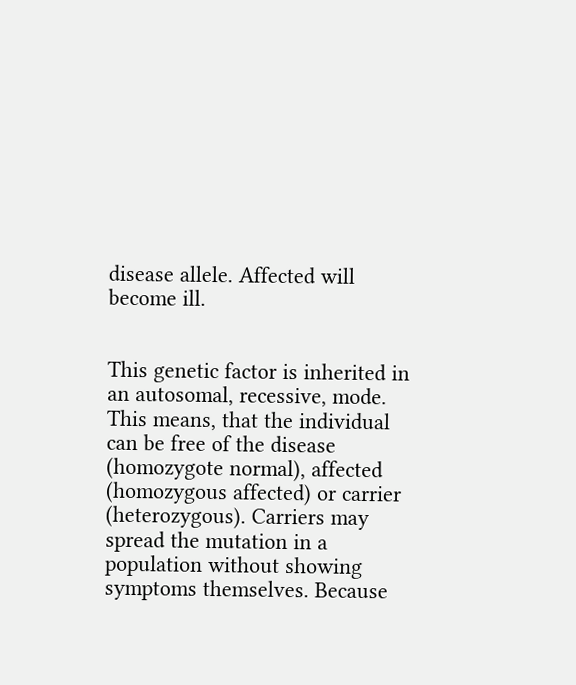disease allele. Affected will become ill.


This genetic factor is inherited in an autosomal, recessive, mode. This means, that the individual can be free of the disease (homozygote normal), affected (homozygous affected) or carrier (heterozygous). Carriers may spread the mutation in a population without showing symptoms themselves. Because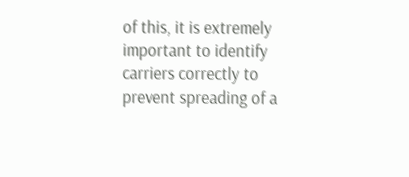of this, it is extremely important to identify carriers correctly to prevent spreading of a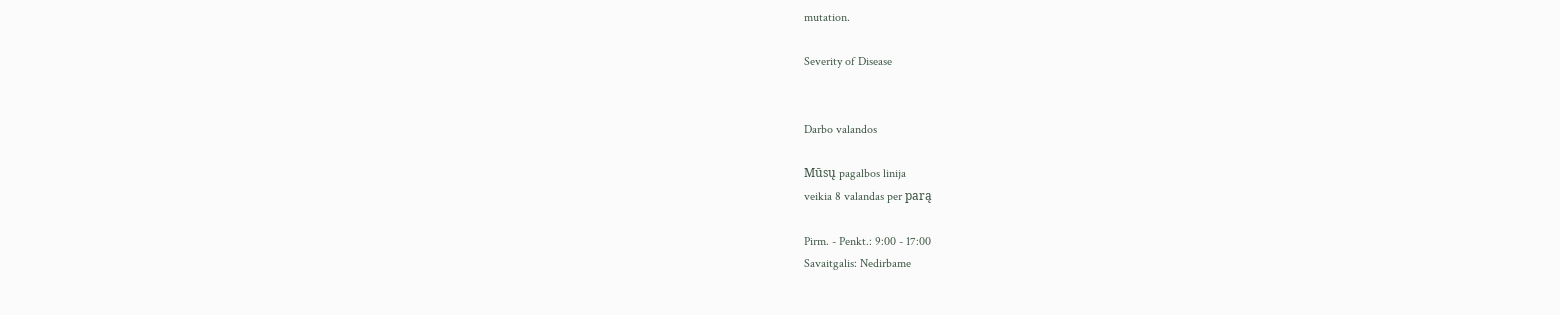mutation.

Severity of Disease


Darbo valandos

Mūsų pagalbos linija
veikia 8 valandas per parą

Pirm. - Penkt.: 9:00 - 17:00
Savaitgalis: Nedirbame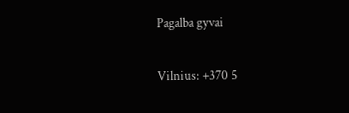Pagalba gyvai

Vilnius: +370 5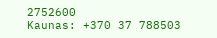2752600
Kaunas: +370 37 788503